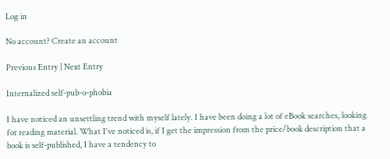Log in

No account? Create an account

Previous Entry | Next Entry

Internalized self-pub-o-phobia

I have noticed an unsettling trend with myself lately. I have been doing a lot of eBook searches, looking for reading material. What I've noticed is, if I get the impression from the price/book description that a book is self-published, I have a tendency to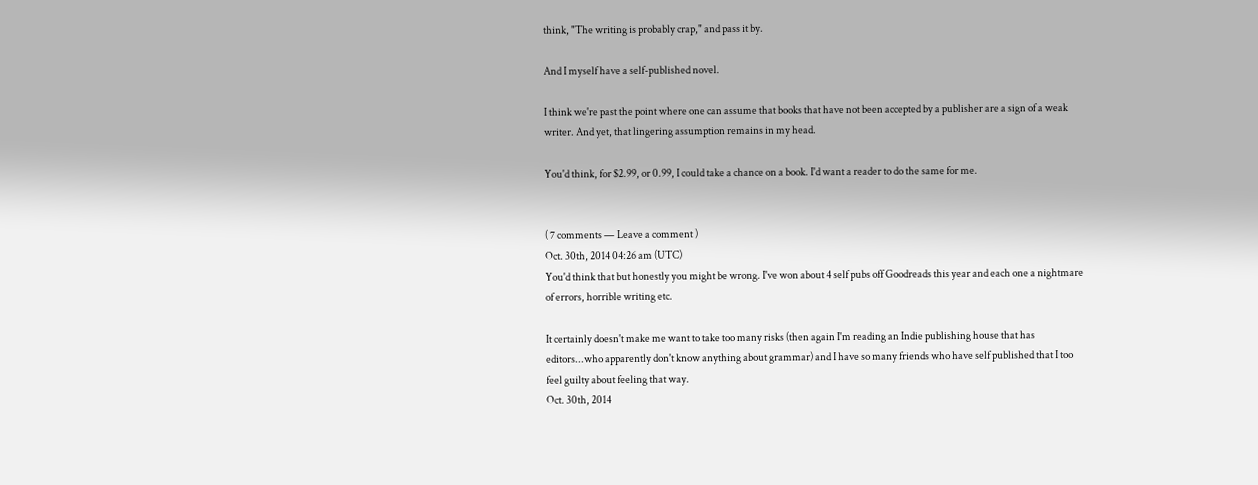think, "The writing is probably crap," and pass it by.

And I myself have a self-published novel.

I think we're past the point where one can assume that books that have not been accepted by a publisher are a sign of a weak writer. And yet, that lingering assumption remains in my head.

You'd think, for $2.99, or 0.99, I could take a chance on a book. I'd want a reader to do the same for me.


( 7 comments — Leave a comment )
Oct. 30th, 2014 04:26 am (UTC)
You'd think that but honestly you might be wrong. I've won about 4 self pubs off Goodreads this year and each one a nightmare of errors, horrible writing etc.

It certainly doesn't make me want to take too many risks (then again I'm reading an Indie publishing house that has editors...who apparently don't know anything about grammar) and I have so many friends who have self published that I too feel guilty about feeling that way.
Oct. 30th, 2014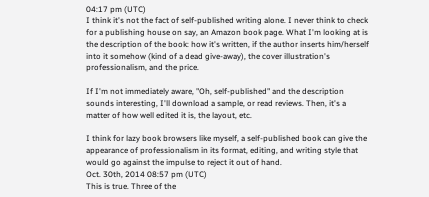04:17 pm (UTC)
I think it's not the fact of self-published writing alone. I never think to check for a publishing house on say, an Amazon book page. What I'm looking at is the description of the book: how it's written, if the author inserts him/herself into it somehow (kind of a dead give-away), the cover illustration's professionalism, and the price.

If I'm not immediately aware, "Oh, self-published" and the description sounds interesting, I'll download a sample, or read reviews. Then, it's a matter of how well edited it is, the layout, etc.

I think for lazy book browsers like myself, a self-published book can give the appearance of professionalism in its format, editing, and writing style that would go against the impulse to reject it out of hand.
Oct. 30th, 2014 08:57 pm (UTC)
This is true. Three of the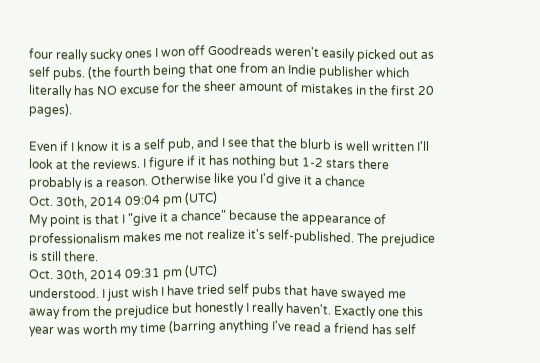four really sucky ones I won off Goodreads weren't easily picked out as self pubs. (the fourth being that one from an Indie publisher which literally has NO excuse for the sheer amount of mistakes in the first 20 pages).

Even if I know it is a self pub, and I see that the blurb is well written I'll look at the reviews. I figure if it has nothing but 1-2 stars there probably is a reason. Otherwise like you I'd give it a chance
Oct. 30th, 2014 09:04 pm (UTC)
My point is that I "give it a chance" because the appearance of professionalism makes me not realize it's self-published. The prejudice is still there.
Oct. 30th, 2014 09:31 pm (UTC)
understood. I just wish I have tried self pubs that have swayed me away from the prejudice but honestly I really haven't. Exactly one this year was worth my time (barring anything I've read a friend has self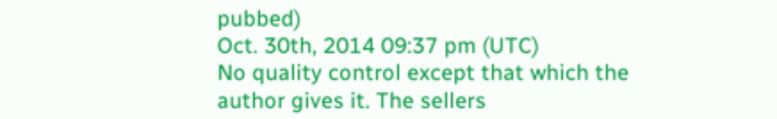pubbed)
Oct. 30th, 2014 09:37 pm (UTC)
No quality control except that which the author gives it. The sellers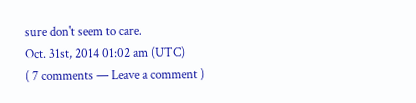sure don't seem to care.
Oct. 31st, 2014 01:02 am (UTC)
( 7 comments — Leave a comment )